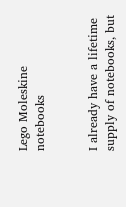Lego Moleskine notebooks


I already have a lifetime supply of notebooks, but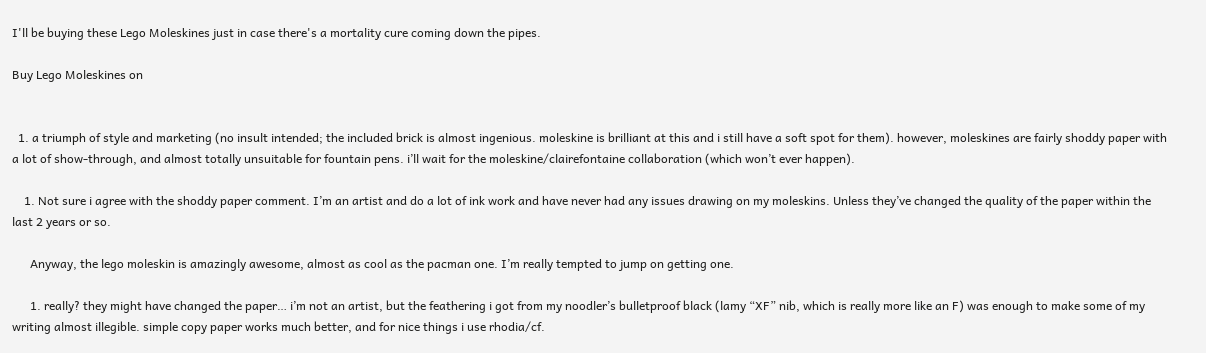I'll be buying these Lego Moleskines just in case there's a mortality cure coming down the pipes.

Buy Lego Moleskines on


  1. a triumph of style and marketing (no insult intended; the included brick is almost ingenious. moleskine is brilliant at this and i still have a soft spot for them). however, moleskines are fairly shoddy paper with a lot of show-through, and almost totally unsuitable for fountain pens. i’ll wait for the moleskine/clairefontaine collaboration (which won’t ever happen).

    1. Not sure i agree with the shoddy paper comment. I’m an artist and do a lot of ink work and have never had any issues drawing on my moleskins. Unless they’ve changed the quality of the paper within the last 2 years or so.

      Anyway, the lego moleskin is amazingly awesome, almost as cool as the pacman one. I’m really tempted to jump on getting one.

      1. really? they might have changed the paper… i’m not an artist, but the feathering i got from my noodler’s bulletproof black (lamy “XF” nib, which is really more like an F) was enough to make some of my writing almost illegible. simple copy paper works much better, and for nice things i use rhodia/cf.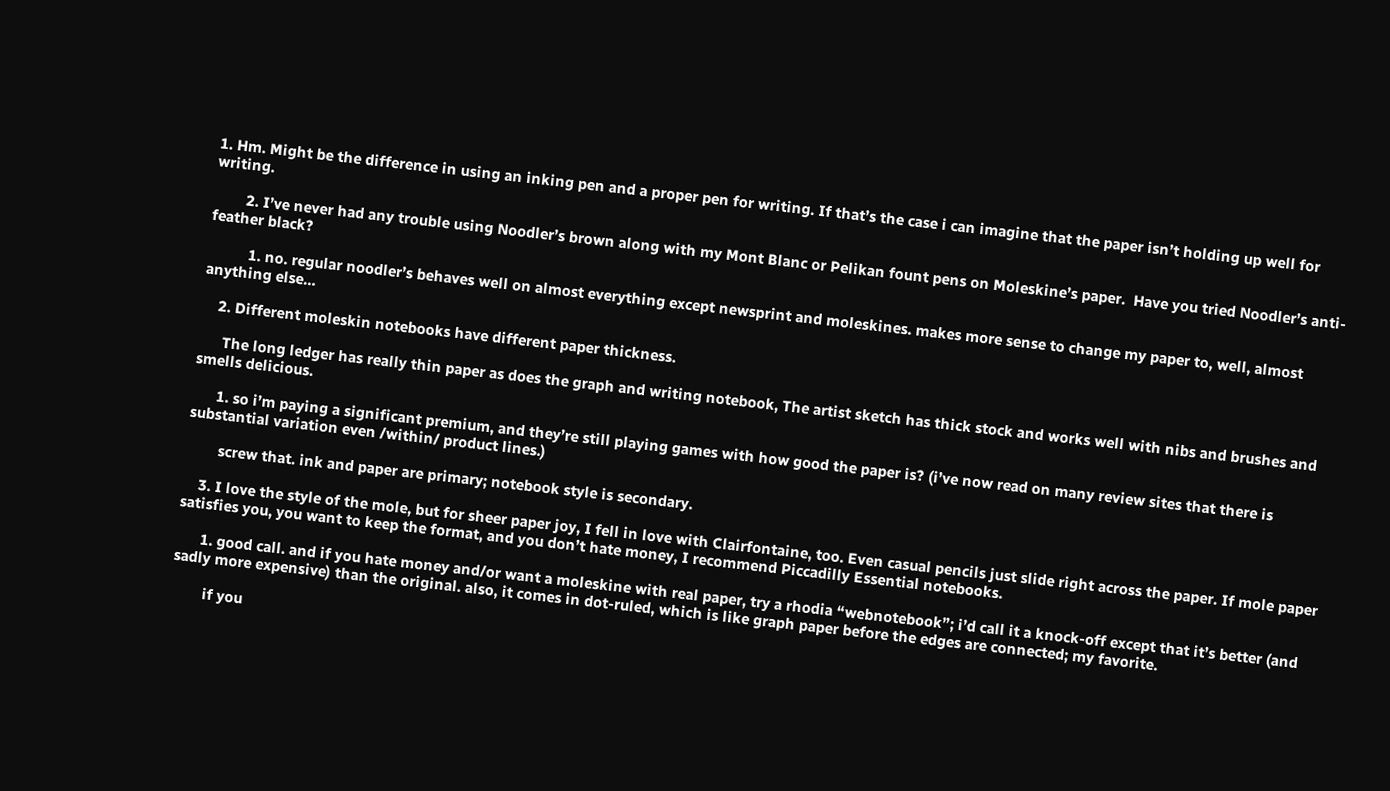1. Hm. Might be the difference in using an inking pen and a proper pen for writing. If that’s the case i can imagine that the paper isn’t holding up well for writing.

        2. I’ve never had any trouble using Noodler’s brown along with my Mont Blanc or Pelikan fount pens on Moleskine’s paper.  Have you tried Noodler’s anti-feather black?

          1. no. regular noodler’s behaves well on almost everything except newsprint and moleskines. makes more sense to change my paper to, well, almost anything else…

    2. Different moleskin notebooks have different paper thickness.

      The long ledger has really thin paper as does the graph and writing notebook, The artist sketch has thick stock and works well with nibs and brushes and smells delicious.

      1. so i’m paying a significant premium, and they’re still playing games with how good the paper is? (i’ve now read on many review sites that there is substantial variation even /within/ product lines.)

        screw that. ink and paper are primary; notebook style is secondary.

    3. I love the style of the mole, but for sheer paper joy, I fell in love with Clairfontaine, too. Even casual pencils just slide right across the paper. If mole paper satisfies you, you want to keep the format, and you don’t hate money, I recommend Piccadilly Essential notebooks.

      1. good call. and if you hate money and/or want a moleskine with real paper, try a rhodia “webnotebook”; i’d call it a knock-off except that it’s better (and sadly more expensive) than the original. also, it comes in dot-ruled, which is like graph paper before the edges are connected; my favorite.

        if you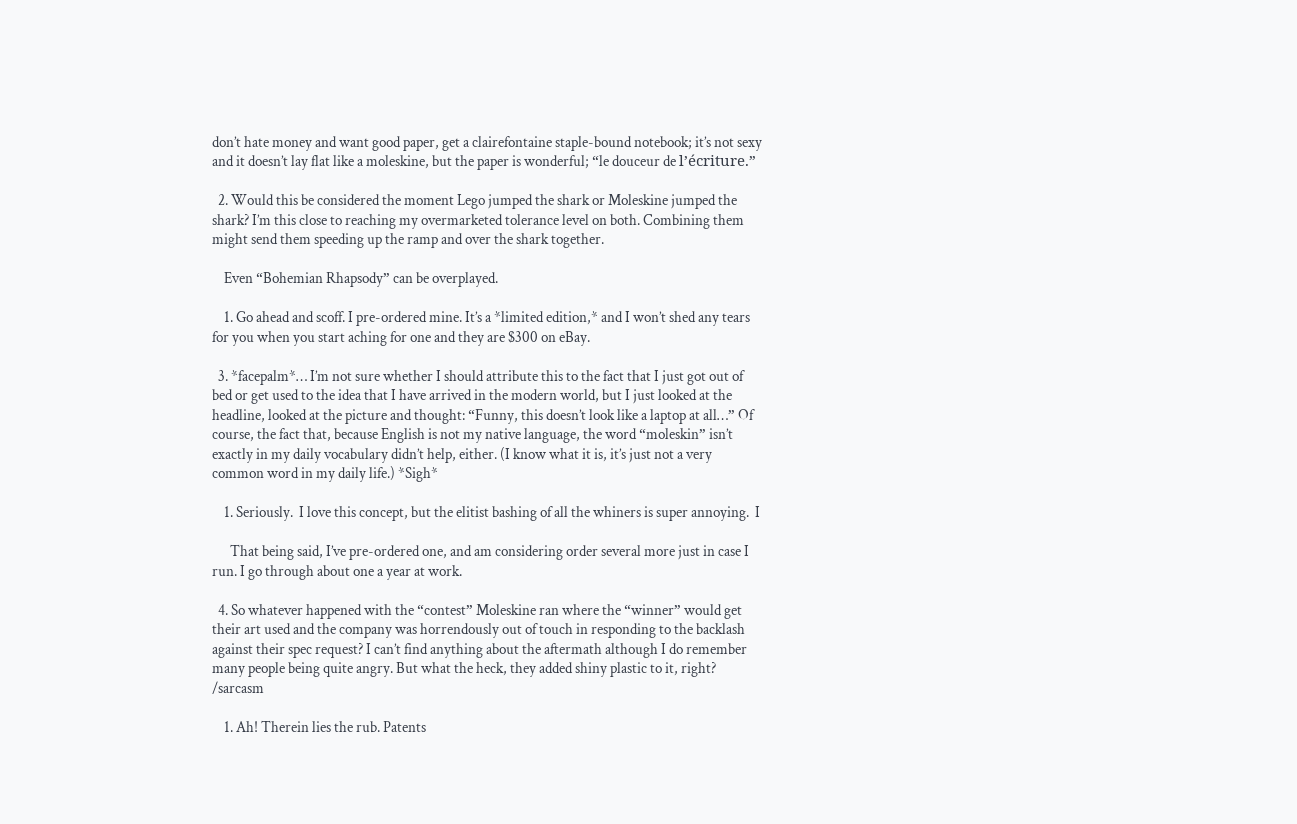don’t hate money and want good paper, get a clairefontaine staple-bound notebook; it’s not sexy and it doesn’t lay flat like a moleskine, but the paper is wonderful; “le douceur de l’écriture.”

  2. Would this be considered the moment Lego jumped the shark or Moleskine jumped the shark? I’m this close to reaching my overmarketed tolerance level on both. Combining them might send them speeding up the ramp and over the shark together.

    Even “Bohemian Rhapsody” can be overplayed.

    1. Go ahead and scoff. I pre-ordered mine. It’s a *limited edition,* and I won’t shed any tears for you when you start aching for one and they are $300 on eBay.

  3. *facepalm*… I’m not sure whether I should attribute this to the fact that I just got out of bed or get used to the idea that I have arrived in the modern world, but I just looked at the headline, looked at the picture and thought: “Funny, this doesn’t look like a laptop at all…” Of course, the fact that, because English is not my native language, the word “moleskin” isn’t exactly in my daily vocabulary didn’t help, either. (I know what it is, it’s just not a very common word in my daily life.) *Sigh*

    1. Seriously.  I love this concept, but the elitist bashing of all the whiners is super annoying.  I

      That being said, I’ve pre-ordered one, and am considering order several more just in case I run. I go through about one a year at work.

  4. So whatever happened with the “contest” Moleskine ran where the “winner” would get their art used and the company was horrendously out of touch in responding to the backlash against their spec request? I can’t find anything about the aftermath although I do remember many people being quite angry. But what the heck, they added shiny plastic to it, right? /sarcasm

    1. Ah! Therein lies the rub. Patents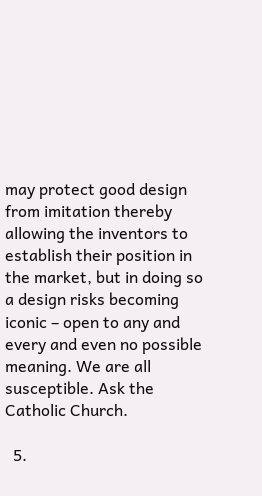may protect good design from imitation thereby allowing the inventors to establish their position in the market, but in doing so a design risks becoming iconic – open to any and every and even no possible meaning. We are all susceptible. Ask the Catholic Church.

  5.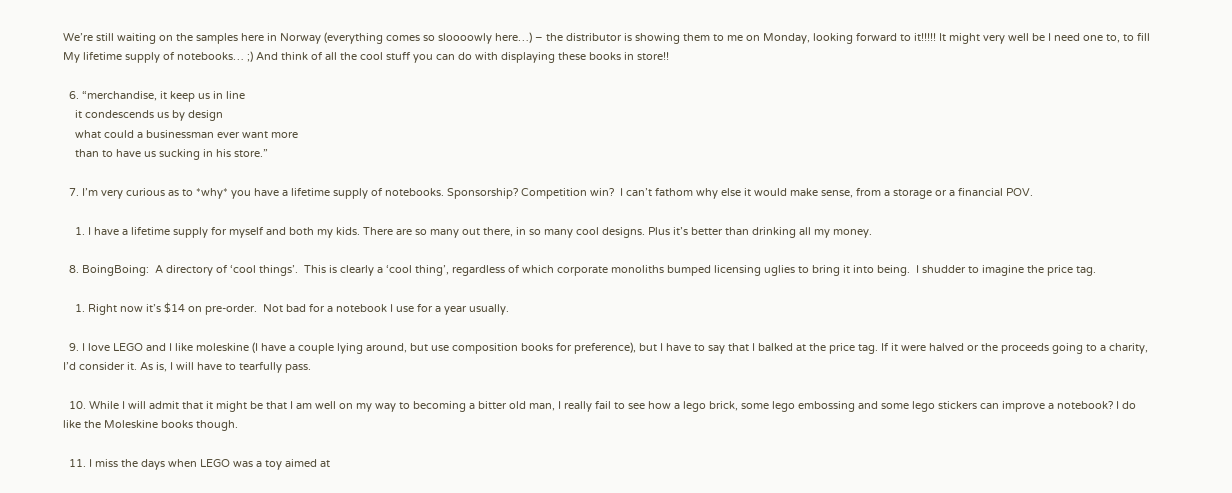We’re still waiting on the samples here in Norway (everything comes so sloooowly here…) – the distributor is showing them to me on Monday, looking forward to it!!!!! It might very well be I need one to, to fill My lifetime supply of notebooks… ;) And think of all the cool stuff you can do with displaying these books in store!!

  6. “merchandise, it keep us in line
    it condescends us by design
    what could a businessman ever want more
    than to have us sucking in his store.”

  7. I’m very curious as to *why* you have a lifetime supply of notebooks. Sponsorship? Competition win?  I can’t fathom why else it would make sense, from a storage or a financial POV.

    1. I have a lifetime supply for myself and both my kids. There are so many out there, in so many cool designs. Plus it’s better than drinking all my money.

  8. BoingBoing:  A directory of ‘cool things’.  This is clearly a ‘cool thing’, regardless of which corporate monoliths bumped licensing uglies to bring it into being.  I shudder to imagine the price tag.

    1. Right now it’s $14 on pre-order.  Not bad for a notebook I use for a year usually.

  9. I love LEGO and I like moleskine (I have a couple lying around, but use composition books for preference), but I have to say that I balked at the price tag. If it were halved or the proceeds going to a charity, I’d consider it. As is, I will have to tearfully pass.

  10. While I will admit that it might be that I am well on my way to becoming a bitter old man, I really fail to see how a lego brick, some lego embossing and some lego stickers can improve a notebook? I do like the Moleskine books though.

  11. I miss the days when LEGO was a toy aimed at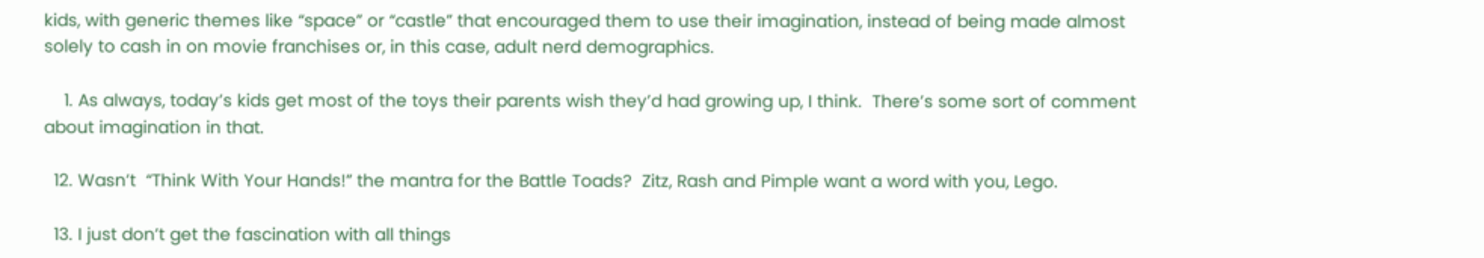kids, with generic themes like “space” or “castle” that encouraged them to use their imagination, instead of being made almost solely to cash in on movie franchises or, in this case, adult nerd demographics.

    1. As always, today’s kids get most of the toys their parents wish they’d had growing up, I think.  There’s some sort of comment about imagination in that.

  12. Wasn’t  “Think With Your Hands!” the mantra for the Battle Toads?  Zitz, Rash and Pimple want a word with you, Lego.

  13. I just don’t get the fascination with all things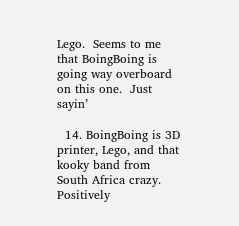Lego.  Seems to me that BoingBoing is going way overboard on this one.  Just sayin’

  14. BoingBoing is 3D printer, Lego, and that kooky band from South Africa crazy. Positively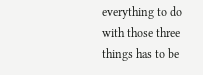everything to do with those three things has to be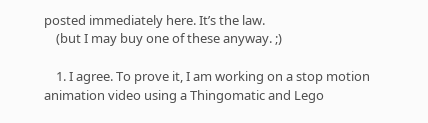posted immediately here. It’s the law.
    (but I may buy one of these anyway. ;)

    1. I agree. To prove it, I am working on a stop motion animation video using a Thingomatic and Lego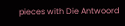pieces with Die Antwoord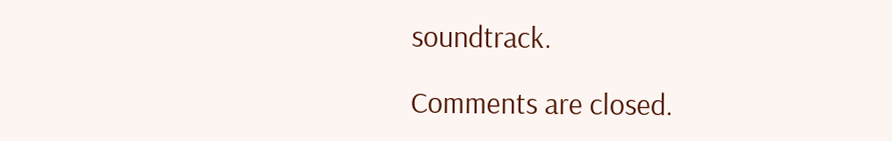soundtrack.

Comments are closed.